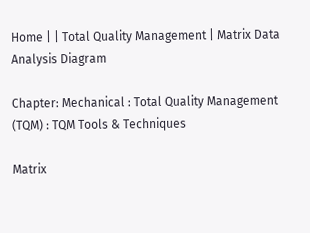Home | | Total Quality Management | Matrix Data Analysis Diagram

Chapter: Mechanical : Total Quality Management (TQM) : TQM Tools & Techniques

Matrix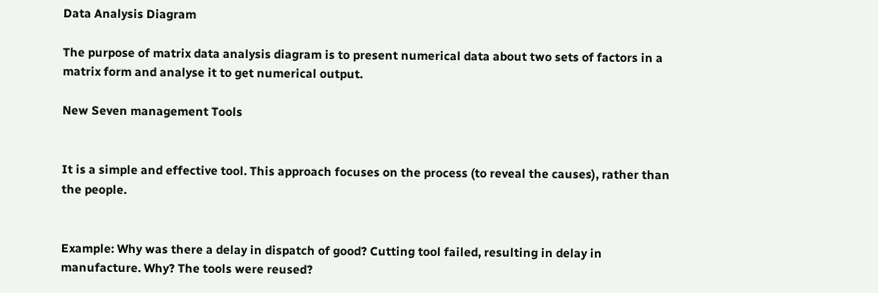Data Analysis Diagram

The purpose of matrix data analysis diagram is to present numerical data about two sets of factors in a matrix form and analyse it to get numerical output.

New Seven management Tools


It is a simple and effective tool. This approach focuses on the process (to reveal the causes), rather than the people.


Example: Why was there a delay in dispatch of good? Cutting tool failed, resulting in delay in manufacture. Why? The tools were reused?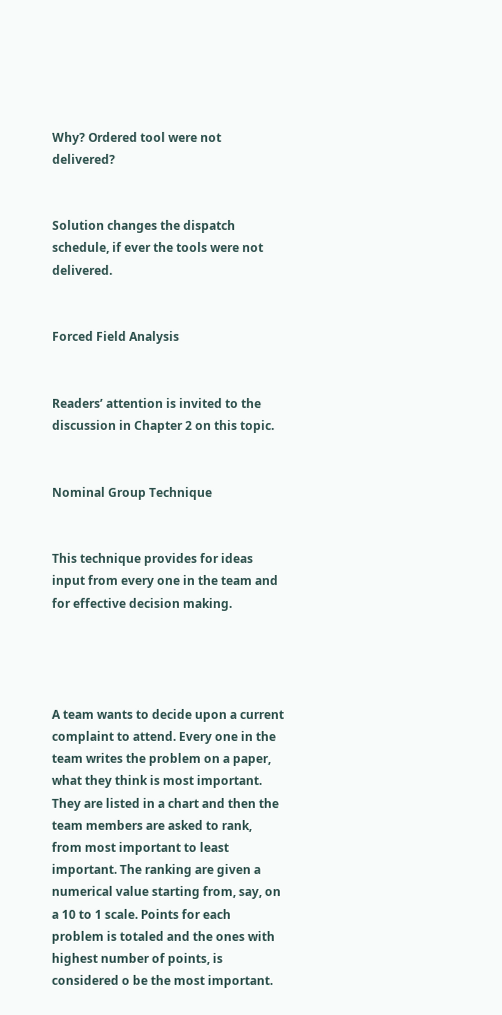Why? Ordered tool were not delivered?


Solution changes the dispatch schedule, if ever the tools were not delivered.


Forced Field Analysis


Readers’ attention is invited to the discussion in Chapter 2 on this topic.


Nominal Group Technique


This technique provides for ideas input from every one in the team and for effective decision making.




A team wants to decide upon a current complaint to attend. Every one in the team writes the problem on a paper, what they think is most important. They are listed in a chart and then the team members are asked to rank, from most important to least important. The ranking are given a numerical value starting from, say, on a 10 to 1 scale. Points for each problem is totaled and the ones with highest number of points, is considered o be the most important.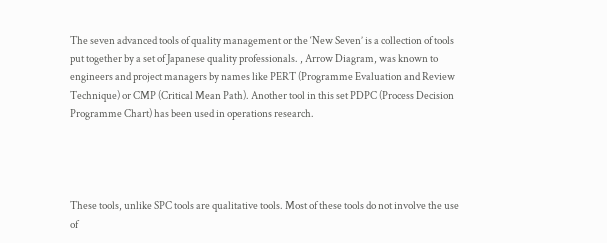The seven advanced tools of quality management or the ‘New Seven’ is a collection of tools put together by a set of Japanese quality professionals. , Arrow Diagram, was known to engineers and project managers by names like PERT (Programme Evaluation and Review Technique) or CMP (Critical Mean Path). Another tool in this set PDPC (Process Decision Programme Chart) has been used in operations research.




These tools, unlike SPC tools are qualitative tools. Most of these tools do not involve the use of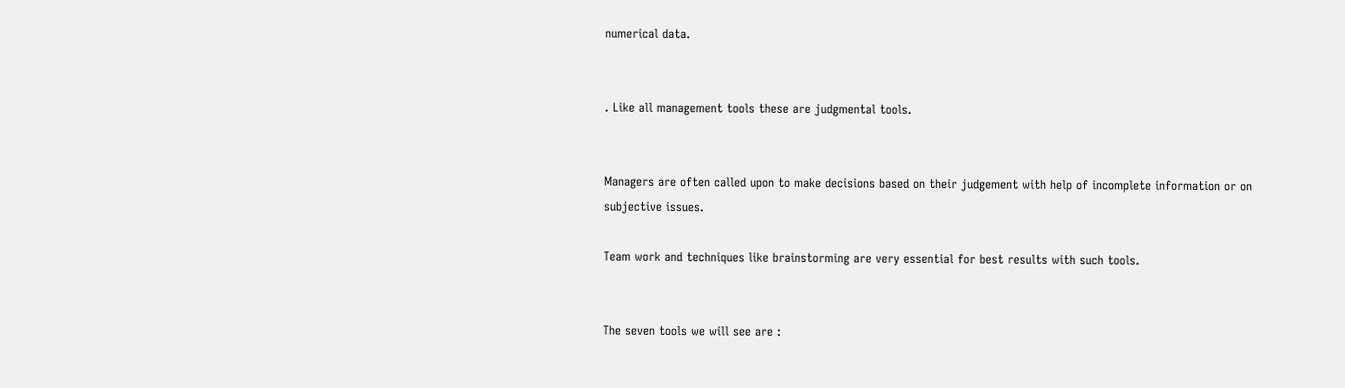numerical data.


. Like all management tools these are judgmental tools.


Managers are often called upon to make decisions based on their judgement with help of incomplete information or on subjective issues.

Team work and techniques like brainstorming are very essential for best results with such tools.


The seven tools we will see are :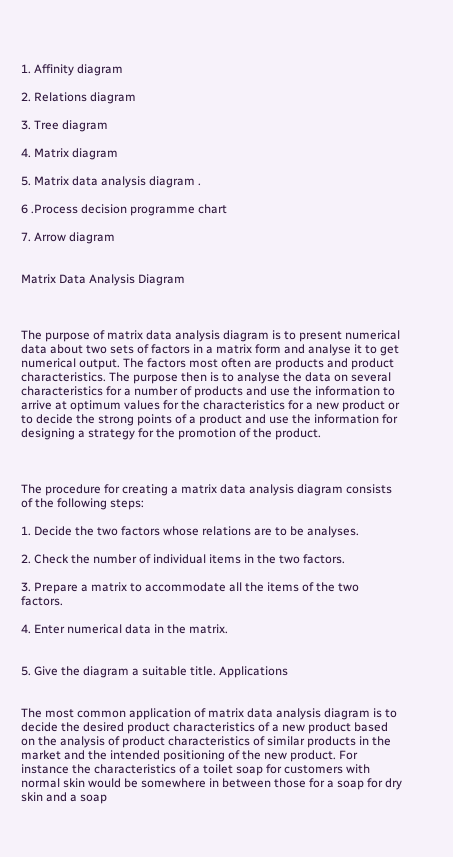1. Affinity diagram

2. Relations diagram

3. Tree diagram

4. Matrix diagram

5. Matrix data analysis diagram .

6 .Process decision programme chart

7. Arrow diagram


Matrix Data Analysis Diagram



The purpose of matrix data analysis diagram is to present numerical data about two sets of factors in a matrix form and analyse it to get numerical output. The factors most often are products and product characteristics. The purpose then is to analyse the data on several characteristics for a number of products and use the information to arrive at optimum values for the characteristics for a new product or to decide the strong points of a product and use the information for designing a strategy for the promotion of the product.



The procedure for creating a matrix data analysis diagram consists of the following steps:

1. Decide the two factors whose relations are to be analyses.

2. Check the number of individual items in the two factors.

3. Prepare a matrix to accommodate all the items of the two factors.

4. Enter numerical data in the matrix.


5. Give the diagram a suitable title. Applications


The most common application of matrix data analysis diagram is to decide the desired product characteristics of a new product based on the analysis of product characteristics of similar products in the market and the intended positioning of the new product. For instance the characteristics of a toilet soap for customers with normal skin would be somewhere in between those for a soap for dry skin and a soap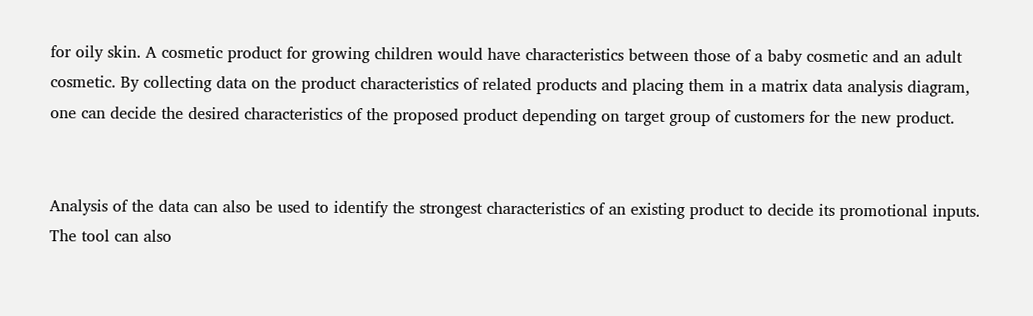for oily skin. A cosmetic product for growing children would have characteristics between those of a baby cosmetic and an adult cosmetic. By collecting data on the product characteristics of related products and placing them in a matrix data analysis diagram, one can decide the desired characteristics of the proposed product depending on target group of customers for the new product.


Analysis of the data can also be used to identify the strongest characteristics of an existing product to decide its promotional inputs. The tool can also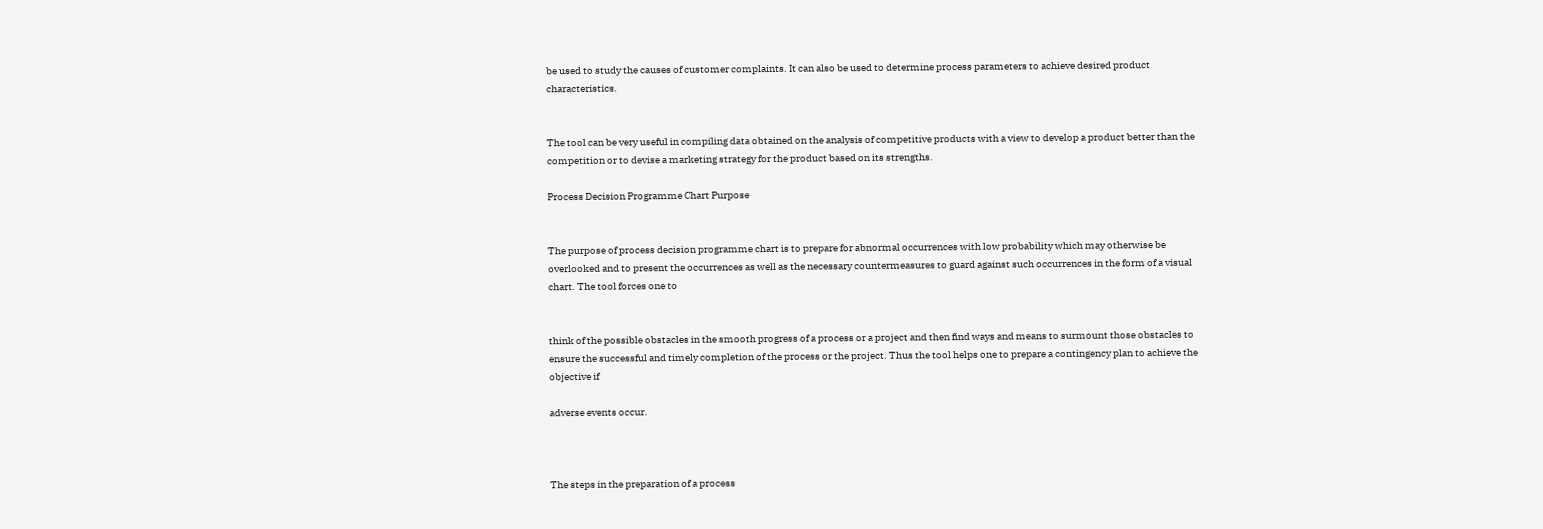be used to study the causes of customer complaints. It can also be used to determine process parameters to achieve desired product characteristics.


The tool can be very useful in compiling data obtained on the analysis of competitive products with a view to develop a product better than the competition or to devise a marketing strategy for the product based on its strengths.

Process Decision Programme Chart Purpose


The purpose of process decision programme chart is to prepare for abnormal occurrences with low probability which may otherwise be overlooked and to present the occurrences as well as the necessary countermeasures to guard against such occurrences in the form of a visual chart. The tool forces one to


think of the possible obstacles in the smooth progress of a process or a project and then find ways and means to surmount those obstacles to ensure the successful and timely completion of the process or the project. Thus the tool helps one to prepare a contingency plan to achieve the objective if

adverse events occur.



The steps in the preparation of a process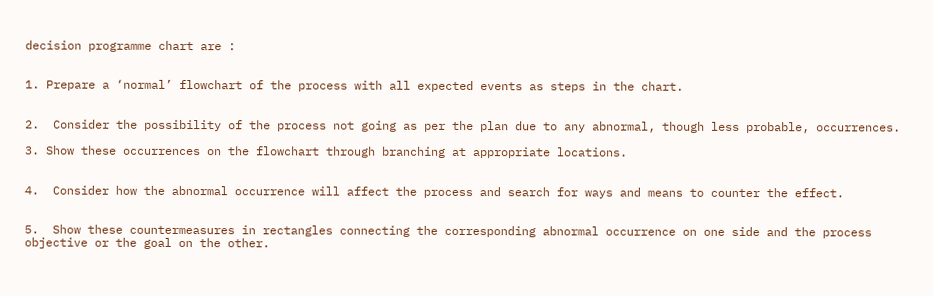decision programme chart are :


1. Prepare a ‘normal’ flowchart of the process with all expected events as steps in the chart.


2.  Consider the possibility of the process not going as per the plan due to any abnormal, though less probable, occurrences.

3. Show these occurrences on the flowchart through branching at appropriate locations.


4.  Consider how the abnormal occurrence will affect the process and search for ways and means to counter the effect.


5.  Show these countermeasures in rectangles connecting the corresponding abnormal occurrence on one side and the process objective or the goal on the other.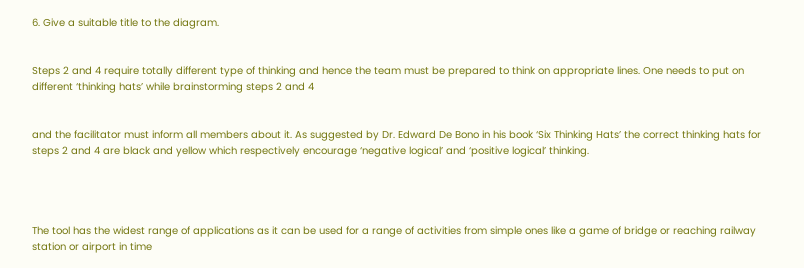6. Give a suitable title to the diagram.


Steps 2 and 4 require totally different type of thinking and hence the team must be prepared to think on appropriate lines. One needs to put on different ‘thinking hats’ while brainstorming steps 2 and 4


and the facilitator must inform all members about it. As suggested by Dr. Edward De Bono in his book ‘Six Thinking Hats’ the correct thinking hats for steps 2 and 4 are black and yellow which respectively encourage ‘negative logical’ and ‘positive logical’ thinking.




The tool has the widest range of applications as it can be used for a range of activities from simple ones like a game of bridge or reaching railway station or airport in time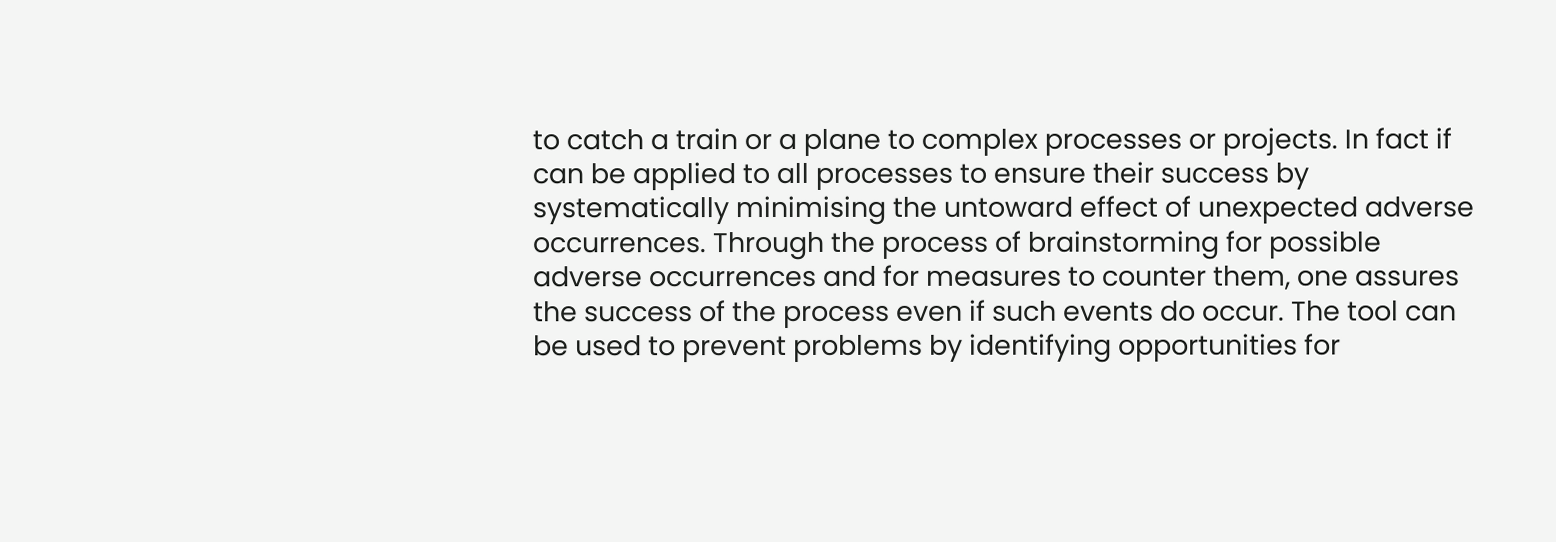to catch a train or a plane to complex processes or projects. In fact if can be applied to all processes to ensure their success by systematically minimising the untoward effect of unexpected adverse occurrences. Through the process of brainstorming for possible adverse occurrences and for measures to counter them, one assures the success of the process even if such events do occur. The tool can be used to prevent problems by identifying opportunities for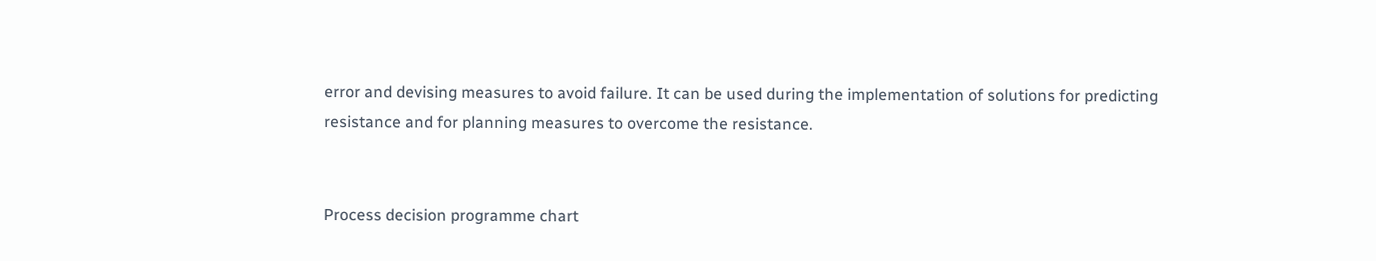error and devising measures to avoid failure. It can be used during the implementation of solutions for predicting resistance and for planning measures to overcome the resistance.


Process decision programme chart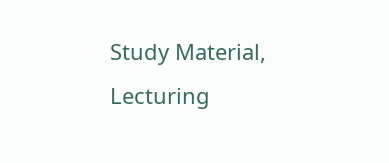Study Material, Lecturing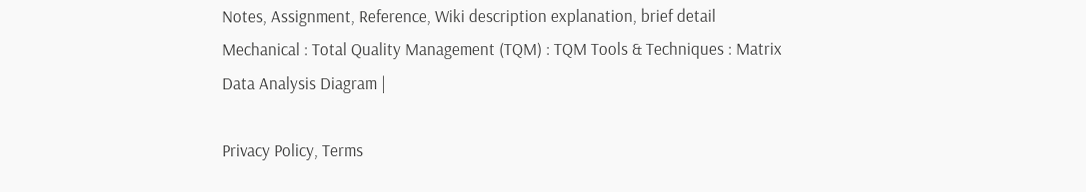Notes, Assignment, Reference, Wiki description explanation, brief detail
Mechanical : Total Quality Management (TQM) : TQM Tools & Techniques : Matrix Data Analysis Diagram |

Privacy Policy, Terms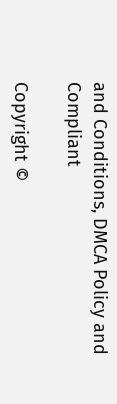and Conditions, DMCA Policy and Compliant

Copyright ©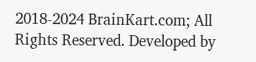2018-2024 BrainKart.com; All Rights Reserved. Developed by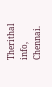Therithal info, Chennai.